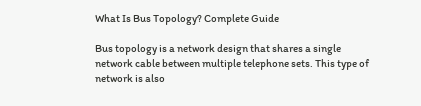What Is Bus Topology? Complete Guide

Bus topology is a network design that shares a single network cable between multiple telephone sets. This type of network is also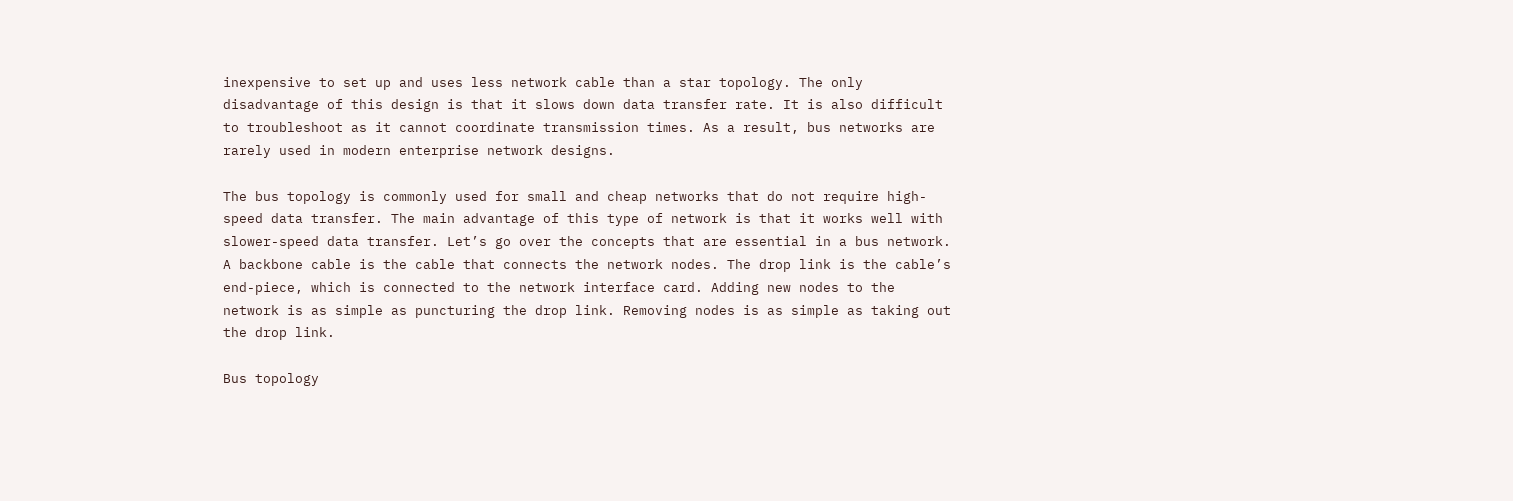inexpensive to set up and uses less network cable than a star topology. The only disadvantage of this design is that it slows down data transfer rate. It is also difficult to troubleshoot as it cannot coordinate transmission times. As a result, bus networks are rarely used in modern enterprise network designs.

The bus topology is commonly used for small and cheap networks that do not require high-speed data transfer. The main advantage of this type of network is that it works well with slower-speed data transfer. Let’s go over the concepts that are essential in a bus network. A backbone cable is the cable that connects the network nodes. The drop link is the cable’s end-piece, which is connected to the network interface card. Adding new nodes to the network is as simple as puncturing the drop link. Removing nodes is as simple as taking out the drop link.

Bus topology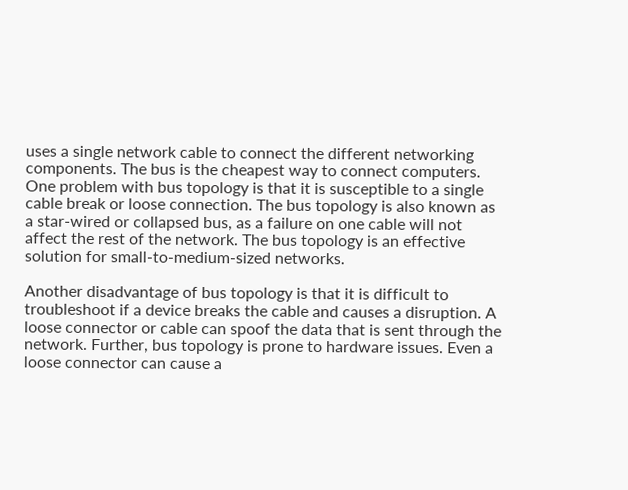uses a single network cable to connect the different networking components. The bus is the cheapest way to connect computers. One problem with bus topology is that it is susceptible to a single cable break or loose connection. The bus topology is also known as a star-wired or collapsed bus, as a failure on one cable will not affect the rest of the network. The bus topology is an effective solution for small-to-medium-sized networks.

Another disadvantage of bus topology is that it is difficult to troubleshoot if a device breaks the cable and causes a disruption. A loose connector or cable can spoof the data that is sent through the network. Further, bus topology is prone to hardware issues. Even a loose connector can cause a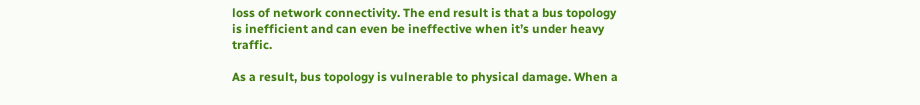loss of network connectivity. The end result is that a bus topology is inefficient and can even be ineffective when it’s under heavy traffic.

As a result, bus topology is vulnerable to physical damage. When a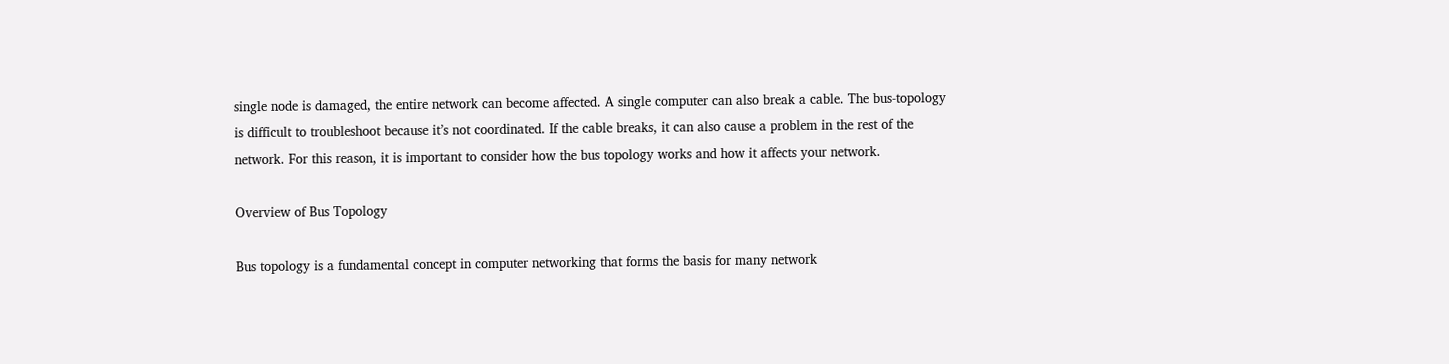single node is damaged, the entire network can become affected. A single computer can also break a cable. The bus-topology is difficult to troubleshoot because it’s not coordinated. If the cable breaks, it can also cause a problem in the rest of the network. For this reason, it is important to consider how the bus topology works and how it affects your network.

Overview of Bus Topology

Bus topology is a fundamental concept in computer networking that forms the basis for many network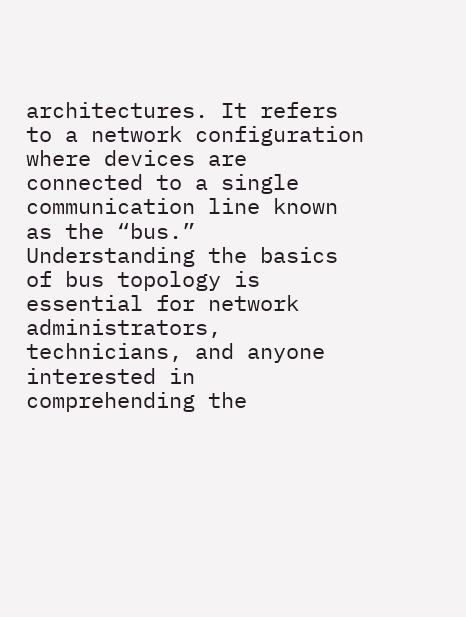architectures. It refers to a network configuration where devices are connected to a single communication line known as the “bus.” Understanding the basics of bus topology is essential for network administrators, technicians, and anyone interested in comprehending the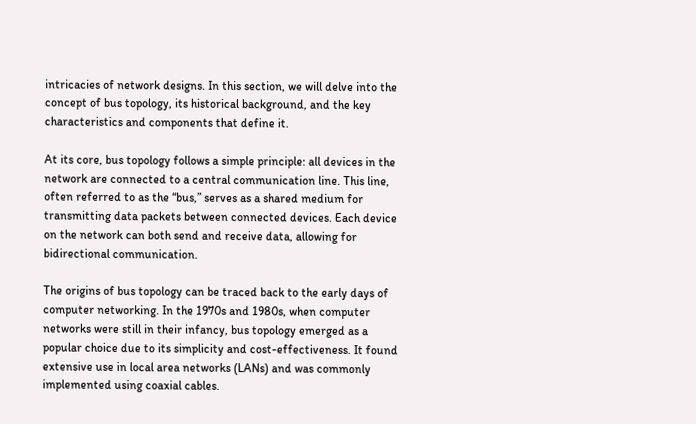intricacies of network designs. In this section, we will delve into the concept of bus topology, its historical background, and the key characteristics and components that define it.

At its core, bus topology follows a simple principle: all devices in the network are connected to a central communication line. This line, often referred to as the “bus,” serves as a shared medium for transmitting data packets between connected devices. Each device on the network can both send and receive data, allowing for bidirectional communication.

The origins of bus topology can be traced back to the early days of computer networking. In the 1970s and 1980s, when computer networks were still in their infancy, bus topology emerged as a popular choice due to its simplicity and cost-effectiveness. It found extensive use in local area networks (LANs) and was commonly implemented using coaxial cables.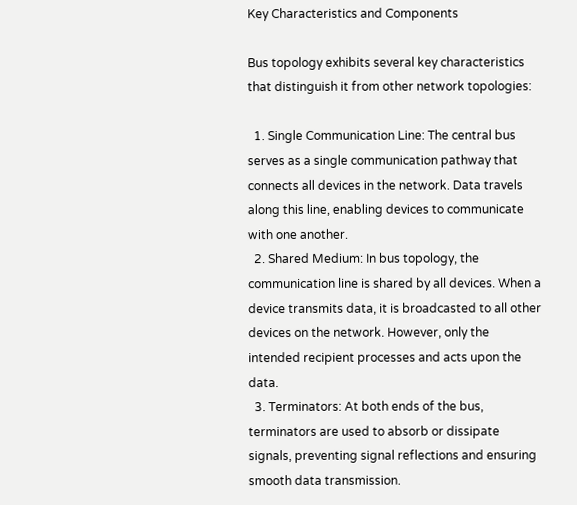Key Characteristics and Components

Bus topology exhibits several key characteristics that distinguish it from other network topologies:

  1. Single Communication Line: The central bus serves as a single communication pathway that connects all devices in the network. Data travels along this line, enabling devices to communicate with one another.
  2. Shared Medium: In bus topology, the communication line is shared by all devices. When a device transmits data, it is broadcasted to all other devices on the network. However, only the intended recipient processes and acts upon the data.
  3. Terminators: At both ends of the bus, terminators are used to absorb or dissipate signals, preventing signal reflections and ensuring smooth data transmission.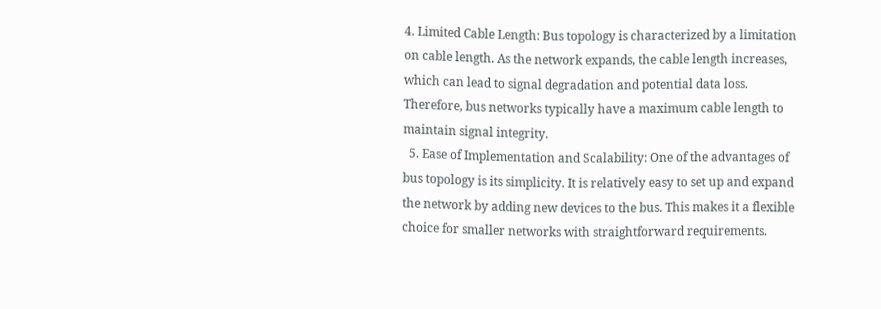4. Limited Cable Length: Bus topology is characterized by a limitation on cable length. As the network expands, the cable length increases, which can lead to signal degradation and potential data loss. Therefore, bus networks typically have a maximum cable length to maintain signal integrity.
  5. Ease of Implementation and Scalability: One of the advantages of bus topology is its simplicity. It is relatively easy to set up and expand the network by adding new devices to the bus. This makes it a flexible choice for smaller networks with straightforward requirements.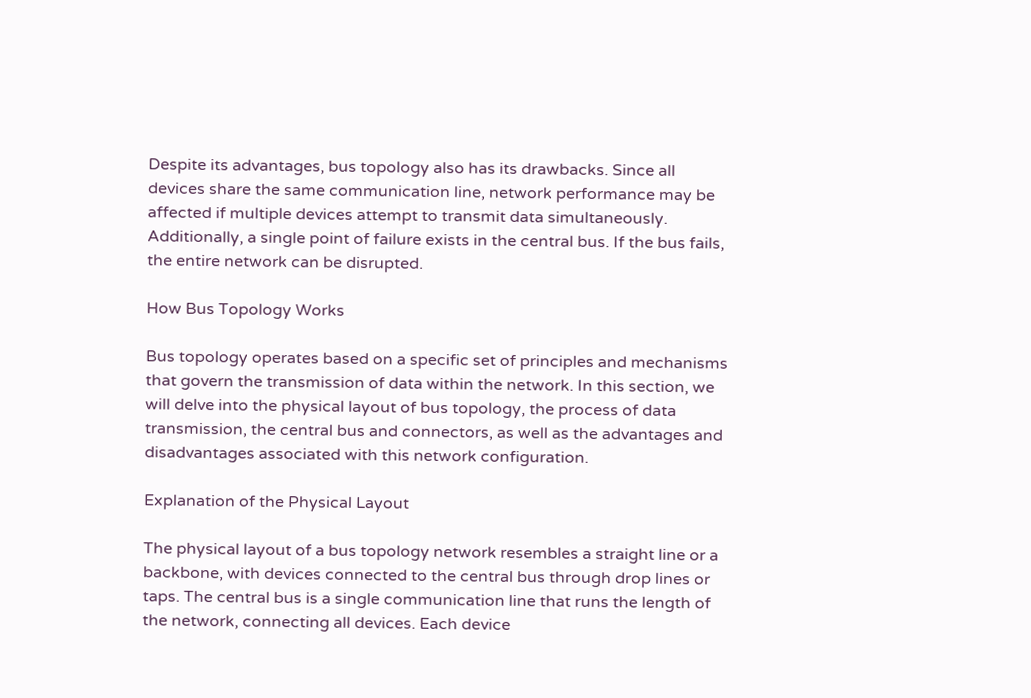Despite its advantages, bus topology also has its drawbacks. Since all devices share the same communication line, network performance may be affected if multiple devices attempt to transmit data simultaneously. Additionally, a single point of failure exists in the central bus. If the bus fails, the entire network can be disrupted.

How Bus Topology Works

Bus topology operates based on a specific set of principles and mechanisms that govern the transmission of data within the network. In this section, we will delve into the physical layout of bus topology, the process of data transmission, the central bus and connectors, as well as the advantages and disadvantages associated with this network configuration.

Explanation of the Physical Layout

The physical layout of a bus topology network resembles a straight line or a backbone, with devices connected to the central bus through drop lines or taps. The central bus is a single communication line that runs the length of the network, connecting all devices. Each device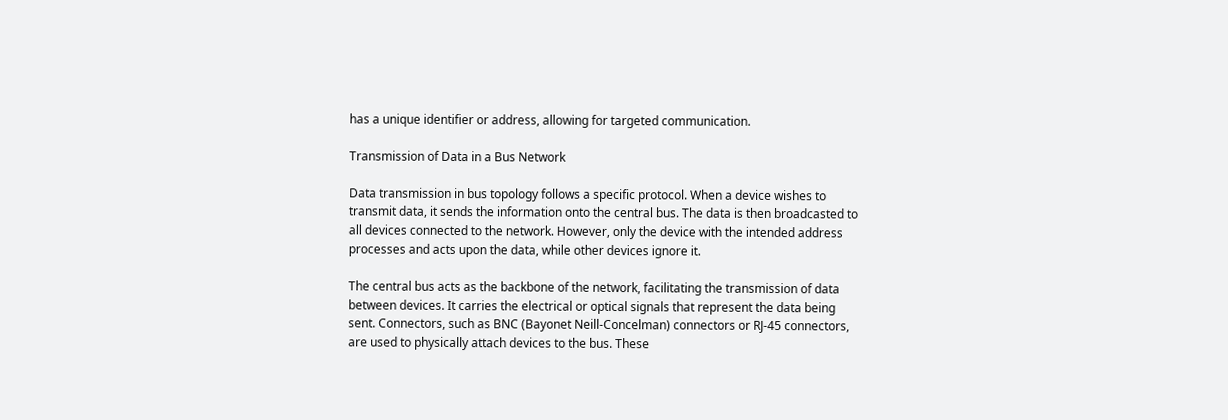has a unique identifier or address, allowing for targeted communication.

Transmission of Data in a Bus Network

Data transmission in bus topology follows a specific protocol. When a device wishes to transmit data, it sends the information onto the central bus. The data is then broadcasted to all devices connected to the network. However, only the device with the intended address processes and acts upon the data, while other devices ignore it.

The central bus acts as the backbone of the network, facilitating the transmission of data between devices. It carries the electrical or optical signals that represent the data being sent. Connectors, such as BNC (Bayonet Neill-Concelman) connectors or RJ-45 connectors, are used to physically attach devices to the bus. These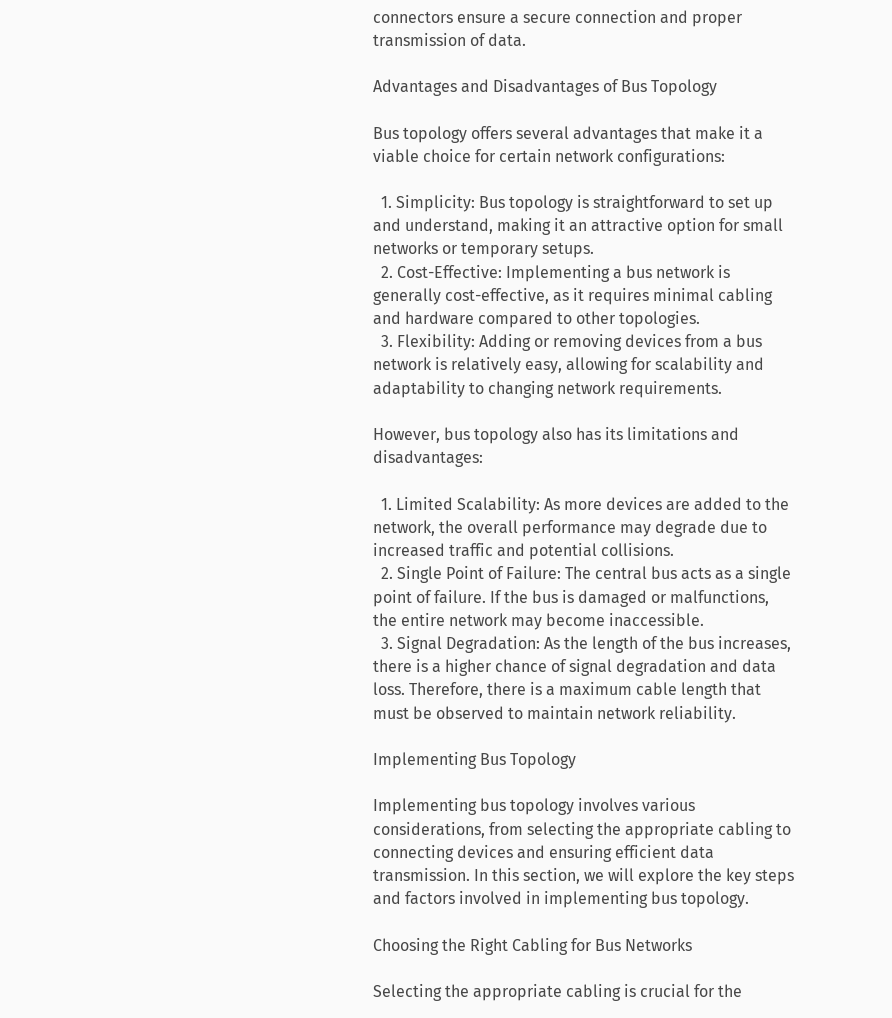connectors ensure a secure connection and proper transmission of data.

Advantages and Disadvantages of Bus Topology

Bus topology offers several advantages that make it a viable choice for certain network configurations:

  1. Simplicity: Bus topology is straightforward to set up and understand, making it an attractive option for small networks or temporary setups.
  2. Cost-Effective: Implementing a bus network is generally cost-effective, as it requires minimal cabling and hardware compared to other topologies.
  3. Flexibility: Adding or removing devices from a bus network is relatively easy, allowing for scalability and adaptability to changing network requirements.

However, bus topology also has its limitations and disadvantages:

  1. Limited Scalability: As more devices are added to the network, the overall performance may degrade due to increased traffic and potential collisions.
  2. Single Point of Failure: The central bus acts as a single point of failure. If the bus is damaged or malfunctions, the entire network may become inaccessible.
  3. Signal Degradation: As the length of the bus increases, there is a higher chance of signal degradation and data loss. Therefore, there is a maximum cable length that must be observed to maintain network reliability.

Implementing Bus Topology

Implementing bus topology involves various considerations, from selecting the appropriate cabling to connecting devices and ensuring efficient data transmission. In this section, we will explore the key steps and factors involved in implementing bus topology.

Choosing the Right Cabling for Bus Networks

Selecting the appropriate cabling is crucial for the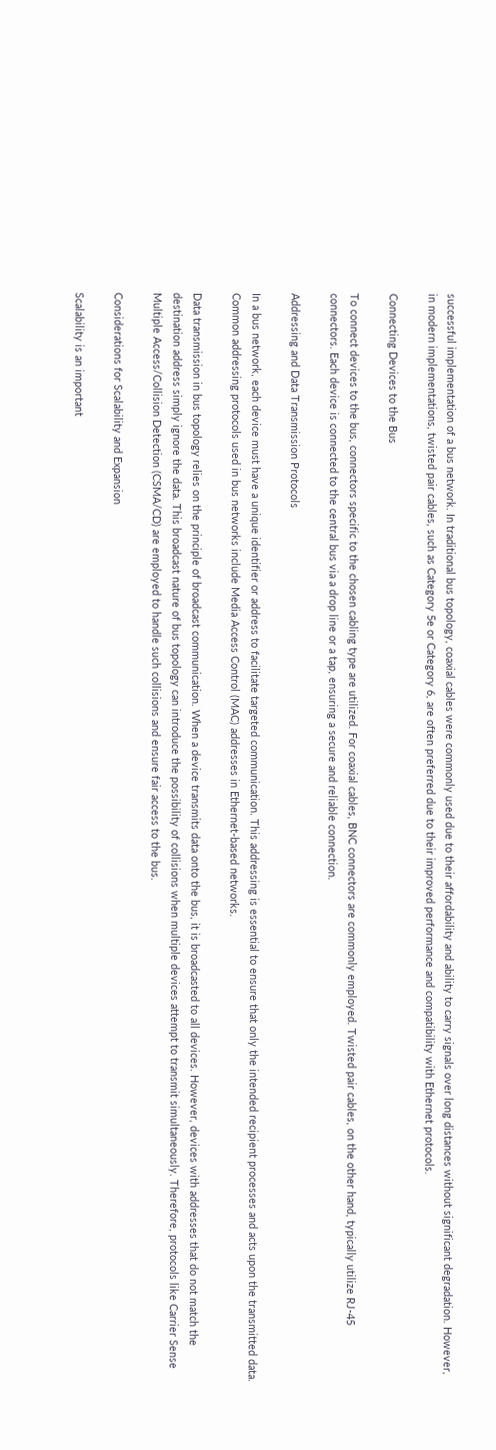successful implementation of a bus network. In traditional bus topology, coaxial cables were commonly used due to their affordability and ability to carry signals over long distances without significant degradation. However, in modern implementations, twisted pair cables, such as Category 5e or Category 6, are often preferred due to their improved performance and compatibility with Ethernet protocols.

Connecting Devices to the Bus

To connect devices to the bus, connectors specific to the chosen cabling type are utilized. For coaxial cables, BNC connectors are commonly employed. Twisted pair cables, on the other hand, typically utilize RJ-45 connectors. Each device is connected to the central bus via a drop line or a tap, ensuring a secure and reliable connection.

Addressing and Data Transmission Protocols

In a bus network, each device must have a unique identifier or address to facilitate targeted communication. This addressing is essential to ensure that only the intended recipient processes and acts upon the transmitted data. Common addressing protocols used in bus networks include Media Access Control (MAC) addresses in Ethernet-based networks.

Data transmission in bus topology relies on the principle of broadcast communication. When a device transmits data onto the bus, it is broadcasted to all devices. However, devices with addresses that do not match the destination address simply ignore the data. This broadcast nature of bus topology can introduce the possibility of collisions when multiple devices attempt to transmit simultaneously. Therefore, protocols like Carrier Sense Multiple Access/Collision Detection (CSMA/CD) are employed to handle such collisions and ensure fair access to the bus.

Considerations for Scalability and Expansion

Scalability is an important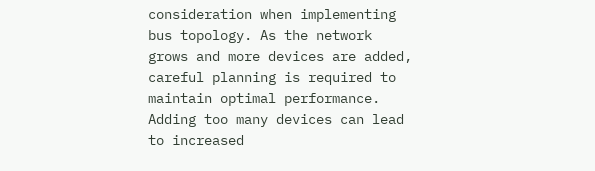consideration when implementing bus topology. As the network grows and more devices are added, careful planning is required to maintain optimal performance. Adding too many devices can lead to increased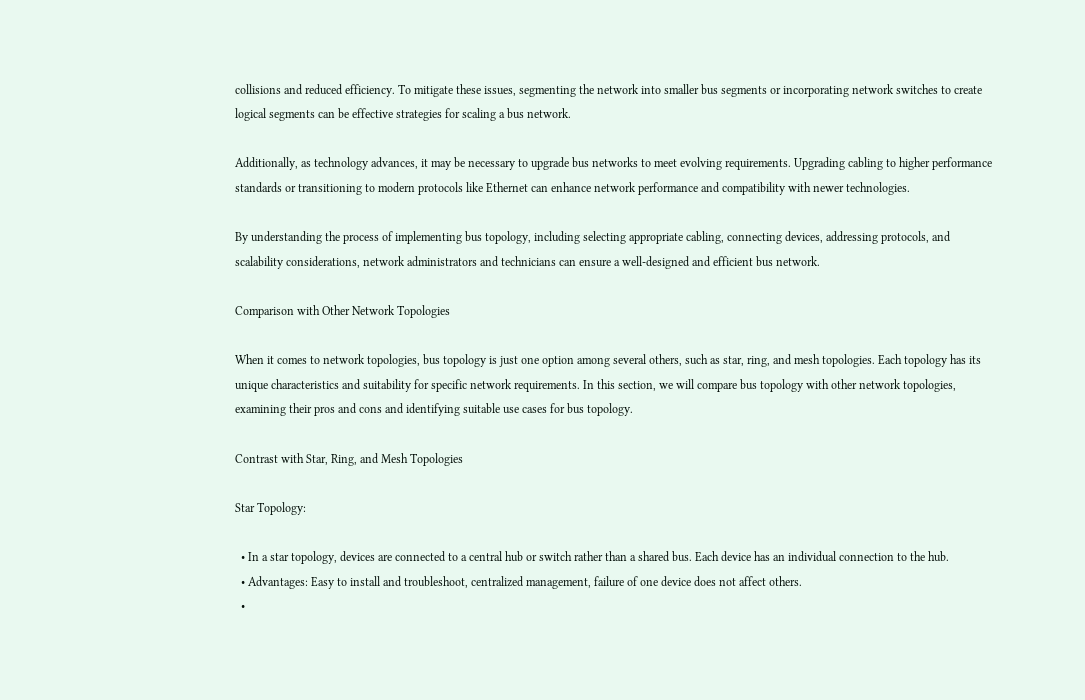collisions and reduced efficiency. To mitigate these issues, segmenting the network into smaller bus segments or incorporating network switches to create logical segments can be effective strategies for scaling a bus network.

Additionally, as technology advances, it may be necessary to upgrade bus networks to meet evolving requirements. Upgrading cabling to higher performance standards or transitioning to modern protocols like Ethernet can enhance network performance and compatibility with newer technologies.

By understanding the process of implementing bus topology, including selecting appropriate cabling, connecting devices, addressing protocols, and scalability considerations, network administrators and technicians can ensure a well-designed and efficient bus network.

Comparison with Other Network Topologies

When it comes to network topologies, bus topology is just one option among several others, such as star, ring, and mesh topologies. Each topology has its unique characteristics and suitability for specific network requirements. In this section, we will compare bus topology with other network topologies, examining their pros and cons and identifying suitable use cases for bus topology.

Contrast with Star, Ring, and Mesh Topologies

Star Topology:

  • In a star topology, devices are connected to a central hub or switch rather than a shared bus. Each device has an individual connection to the hub.
  • Advantages: Easy to install and troubleshoot, centralized management, failure of one device does not affect others.
  •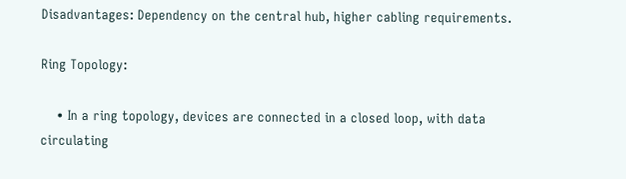Disadvantages: Dependency on the central hub, higher cabling requirements.

Ring Topology:

    • In a ring topology, devices are connected in a closed loop, with data circulating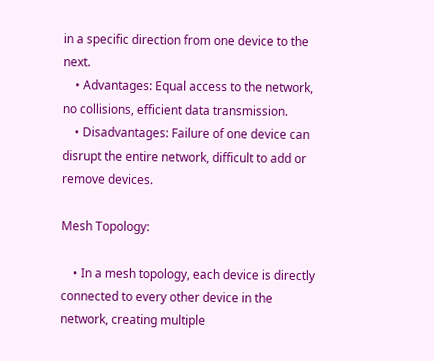in a specific direction from one device to the next.
    • Advantages: Equal access to the network, no collisions, efficient data transmission.
    • Disadvantages: Failure of one device can disrupt the entire network, difficult to add or remove devices.

Mesh Topology:

    • In a mesh topology, each device is directly connected to every other device in the network, creating multiple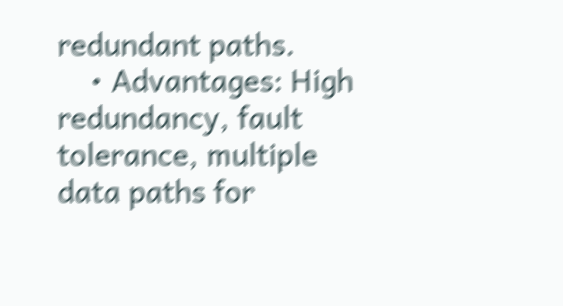redundant paths.
    • Advantages: High redundancy, fault tolerance, multiple data paths for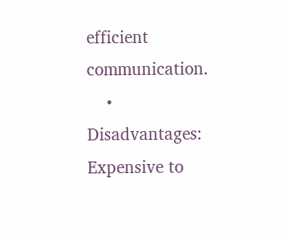efficient communication.
    • Disadvantages: Expensive to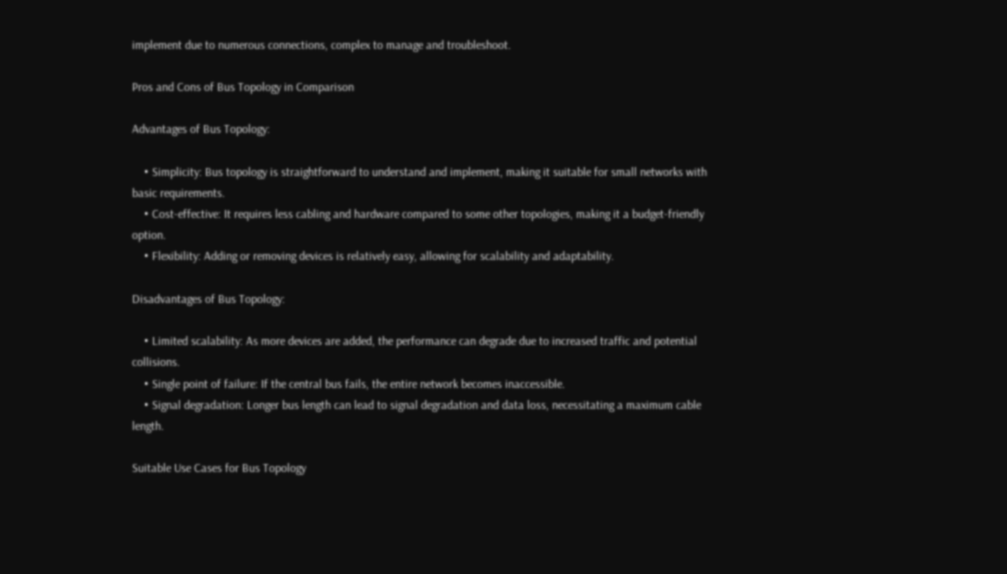implement due to numerous connections, complex to manage and troubleshoot.

Pros and Cons of Bus Topology in Comparison

Advantages of Bus Topology:

    • Simplicity: Bus topology is straightforward to understand and implement, making it suitable for small networks with basic requirements.
    • Cost-effective: It requires less cabling and hardware compared to some other topologies, making it a budget-friendly option.
    • Flexibility: Adding or removing devices is relatively easy, allowing for scalability and adaptability.

Disadvantages of Bus Topology:

    • Limited scalability: As more devices are added, the performance can degrade due to increased traffic and potential collisions.
    • Single point of failure: If the central bus fails, the entire network becomes inaccessible.
    • Signal degradation: Longer bus length can lead to signal degradation and data loss, necessitating a maximum cable length.

Suitable Use Cases for Bus Topology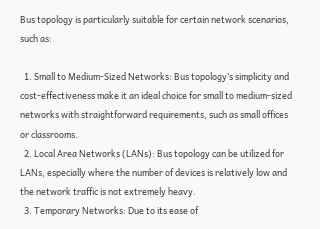Bus topology is particularly suitable for certain network scenarios, such as:

  1. Small to Medium-Sized Networks: Bus topology’s simplicity and cost-effectiveness make it an ideal choice for small to medium-sized networks with straightforward requirements, such as small offices or classrooms.
  2. Local Area Networks (LANs): Bus topology can be utilized for LANs, especially where the number of devices is relatively low and the network traffic is not extremely heavy.
  3. Temporary Networks: Due to its ease of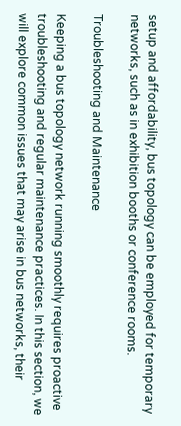setup and affordability, bus topology can be employed for temporary networks, such as in exhibition booths or conference rooms.

Troubleshooting and Maintenance

Keeping a bus topology network running smoothly requires proactive troubleshooting and regular maintenance practices. In this section, we will explore common issues that may arise in bus networks, their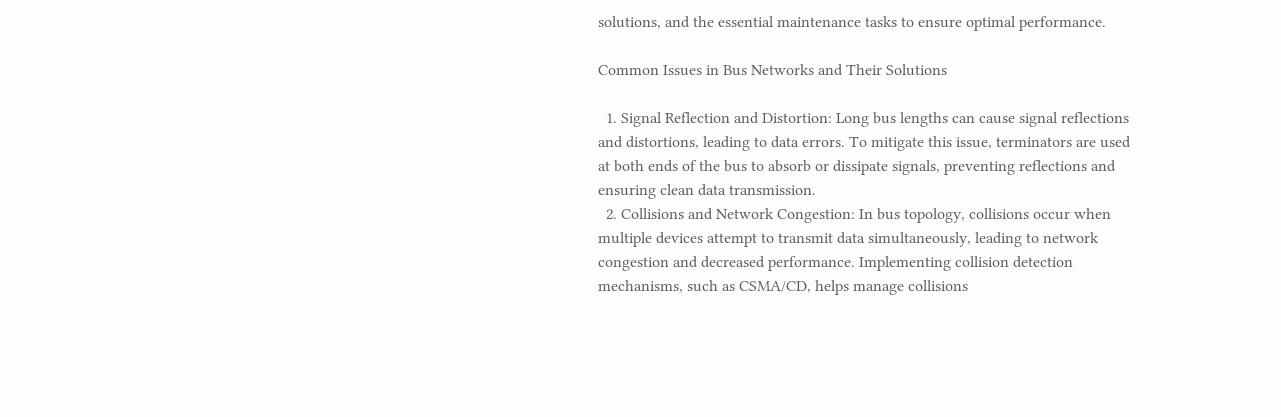solutions, and the essential maintenance tasks to ensure optimal performance.

Common Issues in Bus Networks and Their Solutions

  1. Signal Reflection and Distortion: Long bus lengths can cause signal reflections and distortions, leading to data errors. To mitigate this issue, terminators are used at both ends of the bus to absorb or dissipate signals, preventing reflections and ensuring clean data transmission.
  2. Collisions and Network Congestion: In bus topology, collisions occur when multiple devices attempt to transmit data simultaneously, leading to network congestion and decreased performance. Implementing collision detection mechanisms, such as CSMA/CD, helps manage collisions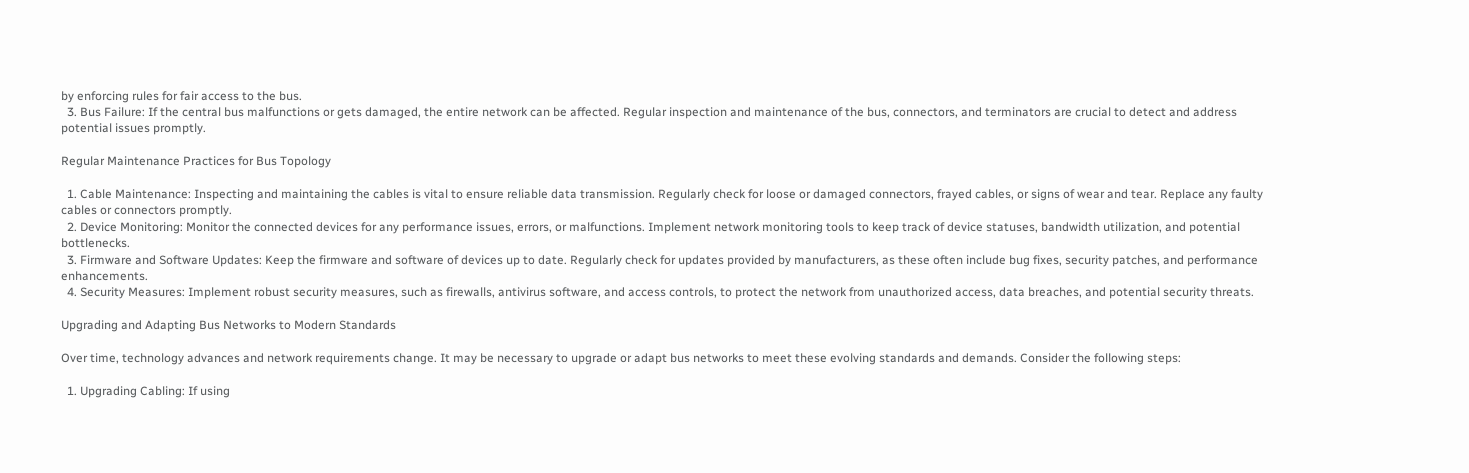by enforcing rules for fair access to the bus.
  3. Bus Failure: If the central bus malfunctions or gets damaged, the entire network can be affected. Regular inspection and maintenance of the bus, connectors, and terminators are crucial to detect and address potential issues promptly.

Regular Maintenance Practices for Bus Topology

  1. Cable Maintenance: Inspecting and maintaining the cables is vital to ensure reliable data transmission. Regularly check for loose or damaged connectors, frayed cables, or signs of wear and tear. Replace any faulty cables or connectors promptly.
  2. Device Monitoring: Monitor the connected devices for any performance issues, errors, or malfunctions. Implement network monitoring tools to keep track of device statuses, bandwidth utilization, and potential bottlenecks.
  3. Firmware and Software Updates: Keep the firmware and software of devices up to date. Regularly check for updates provided by manufacturers, as these often include bug fixes, security patches, and performance enhancements.
  4. Security Measures: Implement robust security measures, such as firewalls, antivirus software, and access controls, to protect the network from unauthorized access, data breaches, and potential security threats.

Upgrading and Adapting Bus Networks to Modern Standards

Over time, technology advances and network requirements change. It may be necessary to upgrade or adapt bus networks to meet these evolving standards and demands. Consider the following steps:

  1. Upgrading Cabling: If using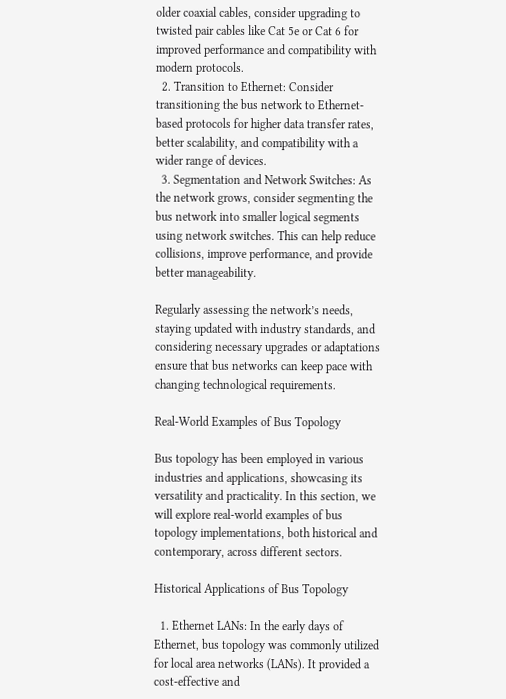older coaxial cables, consider upgrading to twisted pair cables like Cat 5e or Cat 6 for improved performance and compatibility with modern protocols.
  2. Transition to Ethernet: Consider transitioning the bus network to Ethernet-based protocols for higher data transfer rates, better scalability, and compatibility with a wider range of devices.
  3. Segmentation and Network Switches: As the network grows, consider segmenting the bus network into smaller logical segments using network switches. This can help reduce collisions, improve performance, and provide better manageability.

Regularly assessing the network’s needs, staying updated with industry standards, and considering necessary upgrades or adaptations ensure that bus networks can keep pace with changing technological requirements.

Real-World Examples of Bus Topology

Bus topology has been employed in various industries and applications, showcasing its versatility and practicality. In this section, we will explore real-world examples of bus topology implementations, both historical and contemporary, across different sectors.

Historical Applications of Bus Topology

  1. Ethernet LANs: In the early days of Ethernet, bus topology was commonly utilized for local area networks (LANs). It provided a cost-effective and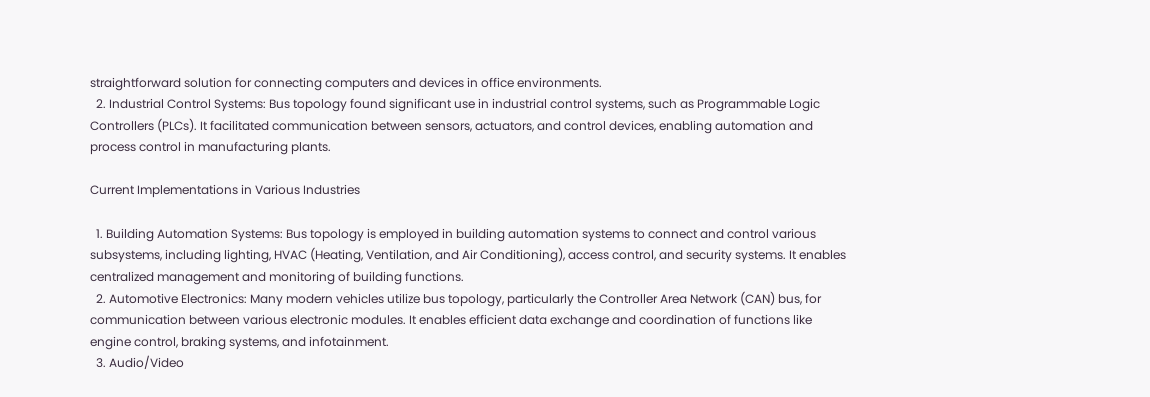straightforward solution for connecting computers and devices in office environments.
  2. Industrial Control Systems: Bus topology found significant use in industrial control systems, such as Programmable Logic Controllers (PLCs). It facilitated communication between sensors, actuators, and control devices, enabling automation and process control in manufacturing plants.

Current Implementations in Various Industries

  1. Building Automation Systems: Bus topology is employed in building automation systems to connect and control various subsystems, including lighting, HVAC (Heating, Ventilation, and Air Conditioning), access control, and security systems. It enables centralized management and monitoring of building functions.
  2. Automotive Electronics: Many modern vehicles utilize bus topology, particularly the Controller Area Network (CAN) bus, for communication between various electronic modules. It enables efficient data exchange and coordination of functions like engine control, braking systems, and infotainment.
  3. Audio/Video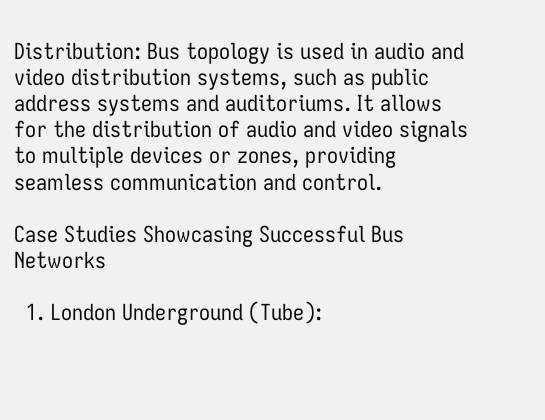Distribution: Bus topology is used in audio and video distribution systems, such as public address systems and auditoriums. It allows for the distribution of audio and video signals to multiple devices or zones, providing seamless communication and control.

Case Studies Showcasing Successful Bus Networks

  1. London Underground (Tube):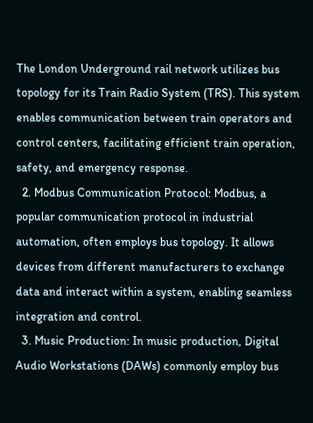The London Underground rail network utilizes bus topology for its Train Radio System (TRS). This system enables communication between train operators and control centers, facilitating efficient train operation, safety, and emergency response.
  2. Modbus Communication Protocol: Modbus, a popular communication protocol in industrial automation, often employs bus topology. It allows devices from different manufacturers to exchange data and interact within a system, enabling seamless integration and control.
  3. Music Production: In music production, Digital Audio Workstations (DAWs) commonly employ bus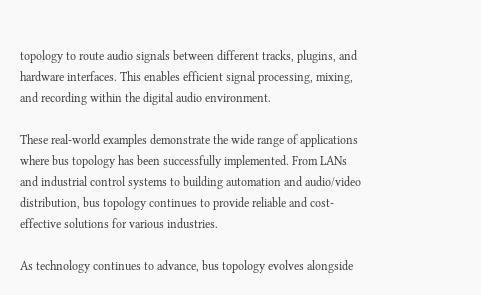topology to route audio signals between different tracks, plugins, and hardware interfaces. This enables efficient signal processing, mixing, and recording within the digital audio environment.

These real-world examples demonstrate the wide range of applications where bus topology has been successfully implemented. From LANs and industrial control systems to building automation and audio/video distribution, bus topology continues to provide reliable and cost-effective solutions for various industries.

As technology continues to advance, bus topology evolves alongside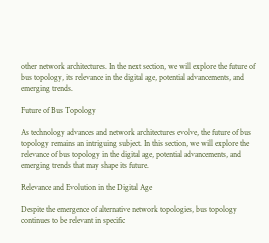other network architectures. In the next section, we will explore the future of bus topology, its relevance in the digital age, potential advancements, and emerging trends.

Future of Bus Topology

As technology advances and network architectures evolve, the future of bus topology remains an intriguing subject. In this section, we will explore the relevance of bus topology in the digital age, potential advancements, and emerging trends that may shape its future.

Relevance and Evolution in the Digital Age

Despite the emergence of alternative network topologies, bus topology continues to be relevant in specific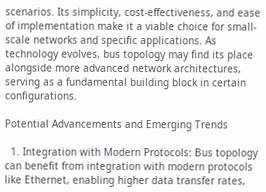scenarios. Its simplicity, cost-effectiveness, and ease of implementation make it a viable choice for small-scale networks and specific applications. As technology evolves, bus topology may find its place alongside more advanced network architectures, serving as a fundamental building block in certain configurations.

Potential Advancements and Emerging Trends

  1. Integration with Modern Protocols: Bus topology can benefit from integration with modern protocols like Ethernet, enabling higher data transfer rates,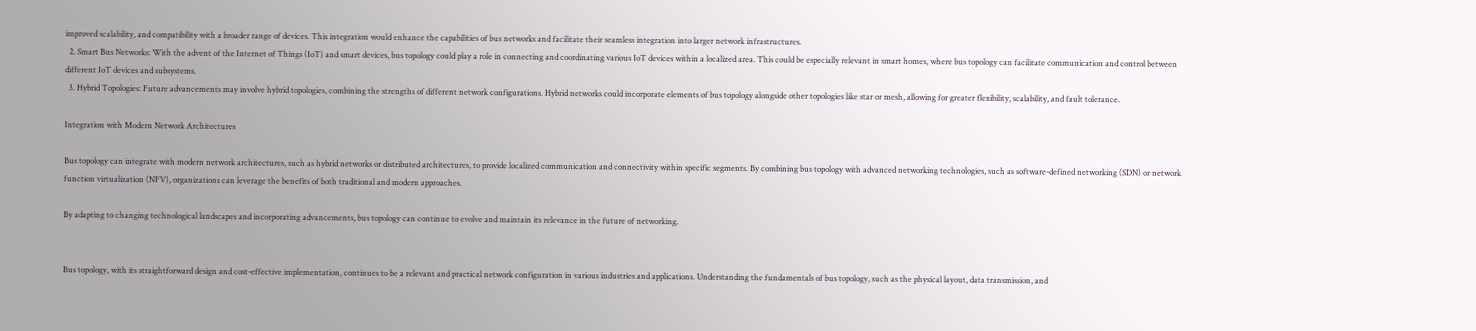improved scalability, and compatibility with a broader range of devices. This integration would enhance the capabilities of bus networks and facilitate their seamless integration into larger network infrastructures.
  2. Smart Bus Networks: With the advent of the Internet of Things (IoT) and smart devices, bus topology could play a role in connecting and coordinating various IoT devices within a localized area. This could be especially relevant in smart homes, where bus topology can facilitate communication and control between different IoT devices and subsystems.
  3. Hybrid Topologies: Future advancements may involve hybrid topologies, combining the strengths of different network configurations. Hybrid networks could incorporate elements of bus topology alongside other topologies like star or mesh, allowing for greater flexibility, scalability, and fault tolerance.

Integration with Modern Network Architectures

Bus topology can integrate with modern network architectures, such as hybrid networks or distributed architectures, to provide localized communication and connectivity within specific segments. By combining bus topology with advanced networking technologies, such as software-defined networking (SDN) or network function virtualization (NFV), organizations can leverage the benefits of both traditional and modern approaches.

By adapting to changing technological landscapes and incorporating advancements, bus topology can continue to evolve and maintain its relevance in the future of networking.


Bus topology, with its straightforward design and cost-effective implementation, continues to be a relevant and practical network configuration in various industries and applications. Understanding the fundamentals of bus topology, such as the physical layout, data transmission, and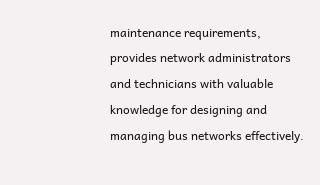maintenance requirements, provides network administrators and technicians with valuable knowledge for designing and managing bus networks effectively.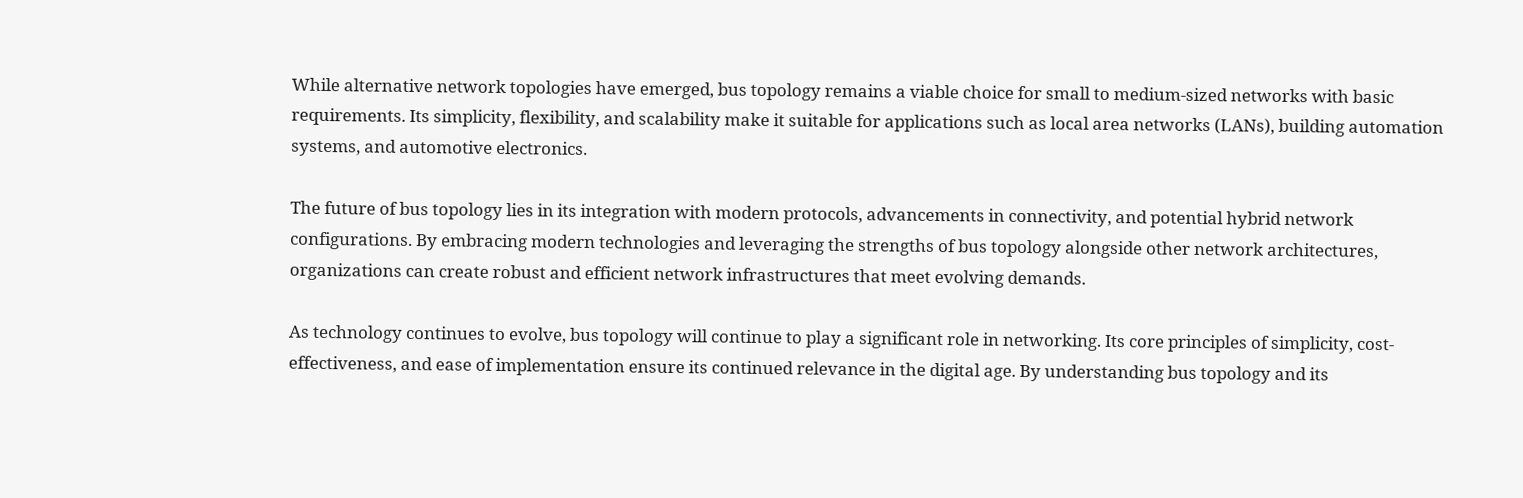While alternative network topologies have emerged, bus topology remains a viable choice for small to medium-sized networks with basic requirements. Its simplicity, flexibility, and scalability make it suitable for applications such as local area networks (LANs), building automation systems, and automotive electronics.

The future of bus topology lies in its integration with modern protocols, advancements in connectivity, and potential hybrid network configurations. By embracing modern technologies and leveraging the strengths of bus topology alongside other network architectures, organizations can create robust and efficient network infrastructures that meet evolving demands.

As technology continues to evolve, bus topology will continue to play a significant role in networking. Its core principles of simplicity, cost-effectiveness, and ease of implementation ensure its continued relevance in the digital age. By understanding bus topology and its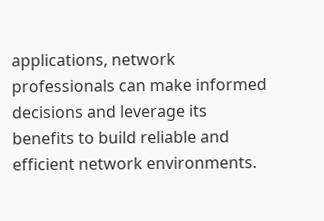applications, network professionals can make informed decisions and leverage its benefits to build reliable and efficient network environments.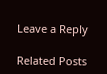Leave a Reply

Related Posts